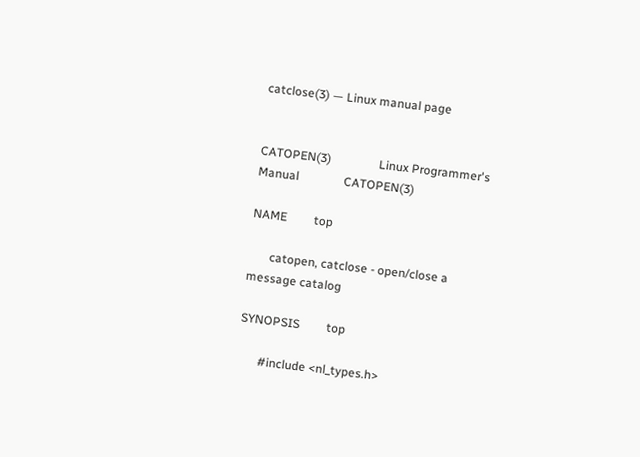catclose(3) — Linux manual page


CATOPEN(3)                Linux Programmer's Manual               CATOPEN(3)

NAME         top

       catopen, catclose - open/close a message catalog

SYNOPSIS         top

       #include <nl_types.h>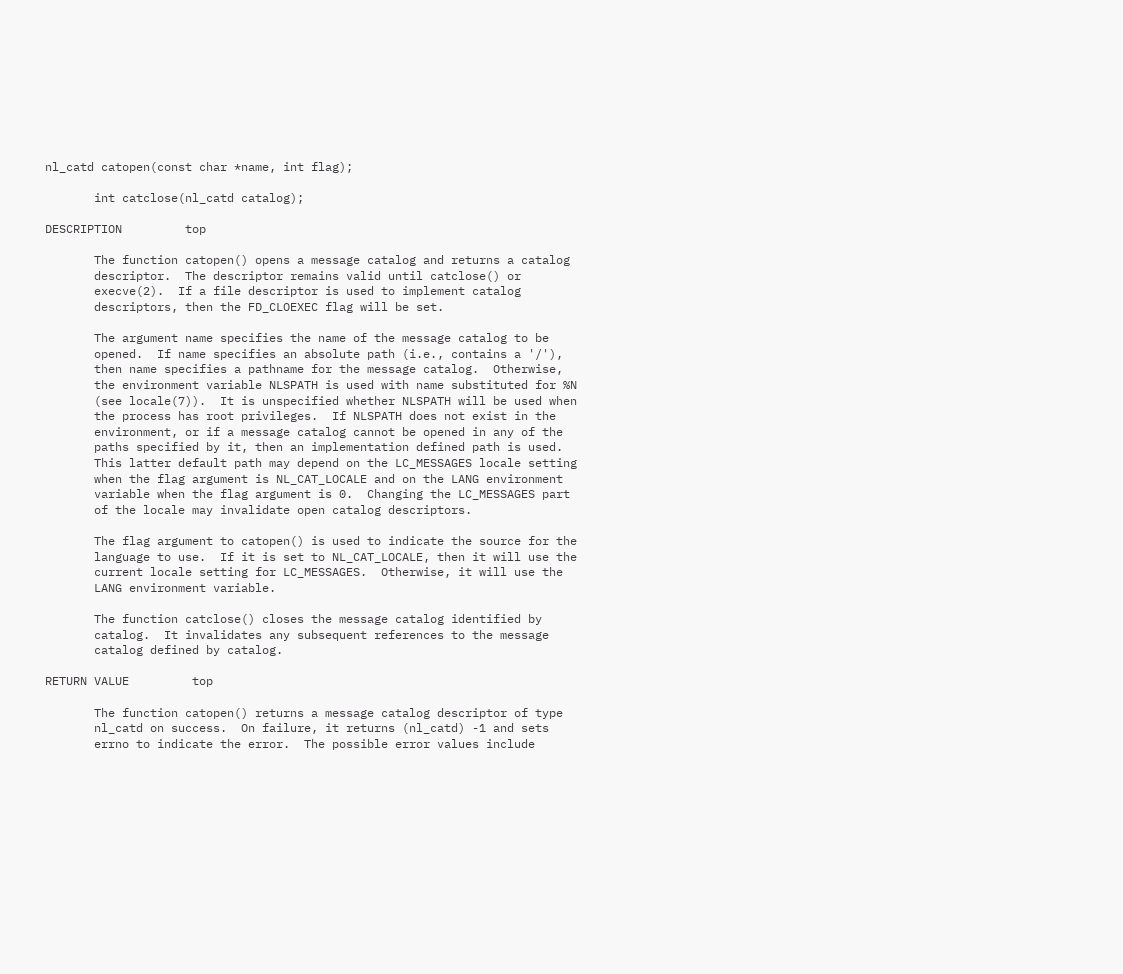nl_catd catopen(const char *name, int flag);

       int catclose(nl_catd catalog);

DESCRIPTION         top

       The function catopen() opens a message catalog and returns a catalog
       descriptor.  The descriptor remains valid until catclose() or
       execve(2).  If a file descriptor is used to implement catalog
       descriptors, then the FD_CLOEXEC flag will be set.

       The argument name specifies the name of the message catalog to be
       opened.  If name specifies an absolute path (i.e., contains a '/'),
       then name specifies a pathname for the message catalog.  Otherwise,
       the environment variable NLSPATH is used with name substituted for %N
       (see locale(7)).  It is unspecified whether NLSPATH will be used when
       the process has root privileges.  If NLSPATH does not exist in the
       environment, or if a message catalog cannot be opened in any of the
       paths specified by it, then an implementation defined path is used.
       This latter default path may depend on the LC_MESSAGES locale setting
       when the flag argument is NL_CAT_LOCALE and on the LANG environment
       variable when the flag argument is 0.  Changing the LC_MESSAGES part
       of the locale may invalidate open catalog descriptors.

       The flag argument to catopen() is used to indicate the source for the
       language to use.  If it is set to NL_CAT_LOCALE, then it will use the
       current locale setting for LC_MESSAGES.  Otherwise, it will use the
       LANG environment variable.

       The function catclose() closes the message catalog identified by
       catalog.  It invalidates any subsequent references to the message
       catalog defined by catalog.

RETURN VALUE         top

       The function catopen() returns a message catalog descriptor of type
       nl_catd on success.  On failure, it returns (nl_catd) -1 and sets
       errno to indicate the error.  The possible error values include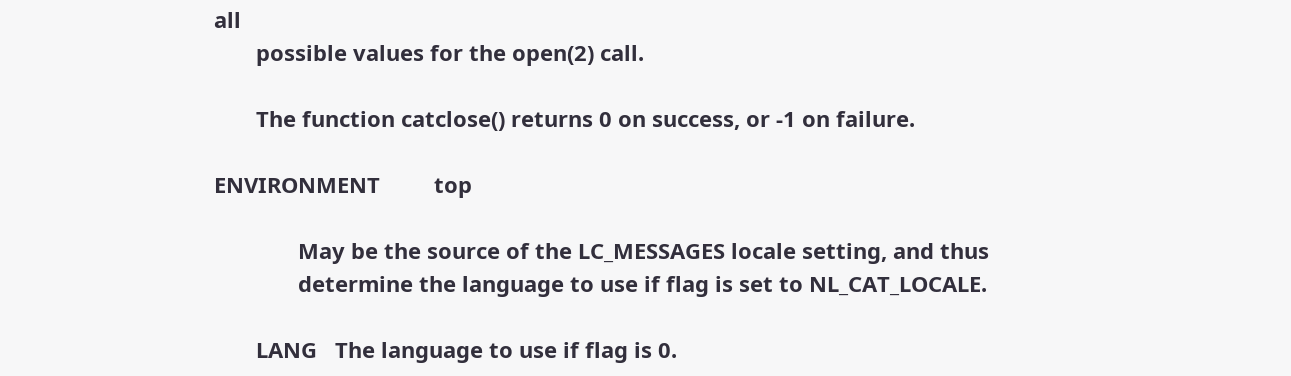all
       possible values for the open(2) call.

       The function catclose() returns 0 on success, or -1 on failure.

ENVIRONMENT         top

              May be the source of the LC_MESSAGES locale setting, and thus
              determine the language to use if flag is set to NL_CAT_LOCALE.

       LANG   The language to use if flag is 0.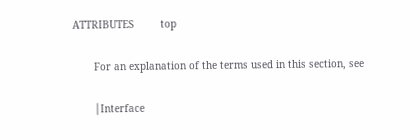ATTRIBUTES         top

       For an explanation of the terms used in this section, see

       │Interface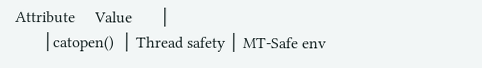Attribute     Value       │
       │catopen()  │ Thread safety │ MT-Safe env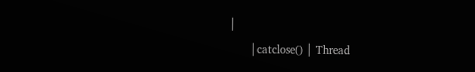│
       │catclose() │ Thread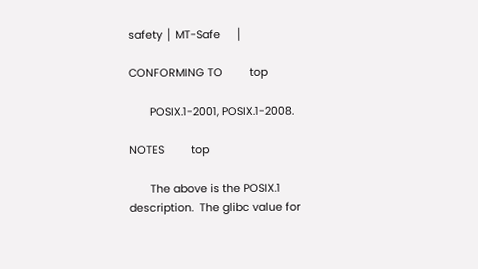safety │ MT-Safe     │

CONFORMING TO         top

       POSIX.1-2001, POSIX.1-2008.

NOTES         top

       The above is the POSIX.1 description.  The glibc value for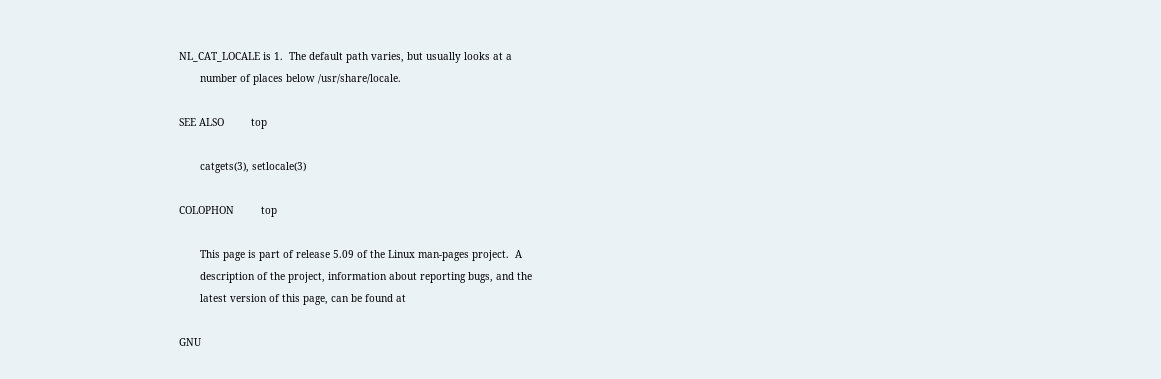NL_CAT_LOCALE is 1.  The default path varies, but usually looks at a
       number of places below /usr/share/locale.

SEE ALSO         top

       catgets(3), setlocale(3)

COLOPHON         top

       This page is part of release 5.09 of the Linux man-pages project.  A
       description of the project, information about reporting bugs, and the
       latest version of this page, can be found at

GNU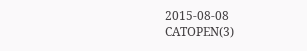2015-08-08                       CATOPEN(3)